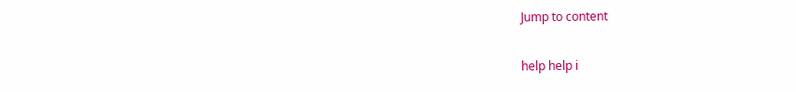Jump to content

help help i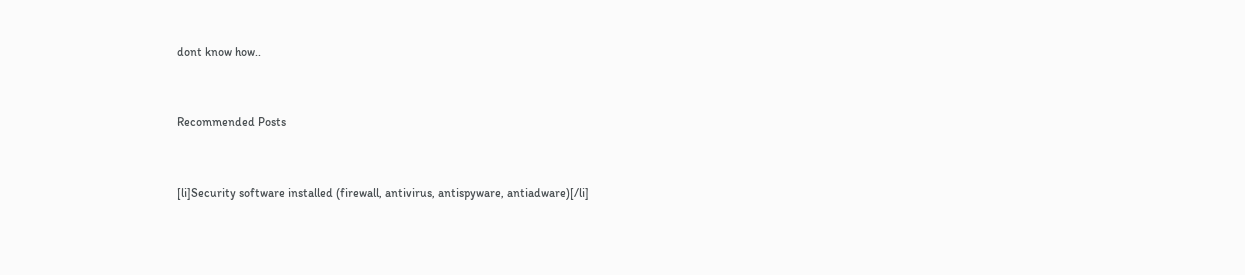dont know how..


Recommended Posts


[li]Security software installed (firewall, antivirus, antispyware, antiadware)[/li]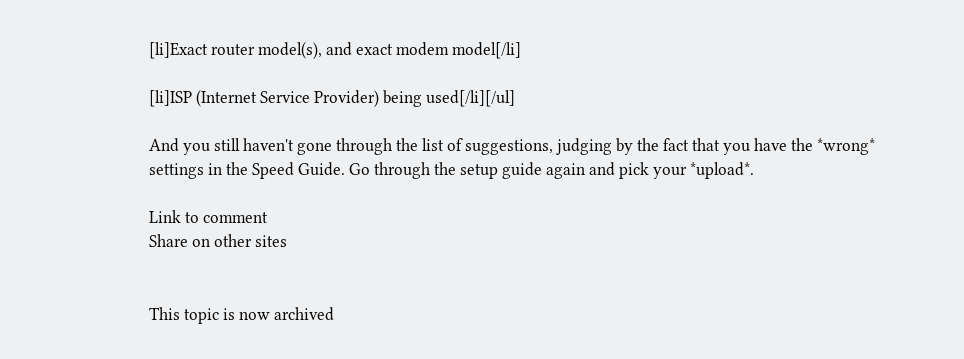[li]Exact router model(s), and exact modem model[/li]

[li]ISP (Internet Service Provider) being used[/li][/ul]

And you still haven't gone through the list of suggestions, judging by the fact that you have the *wrong* settings in the Speed Guide. Go through the setup guide again and pick your *upload*.

Link to comment
Share on other sites


This topic is now archived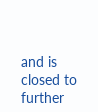and is closed to further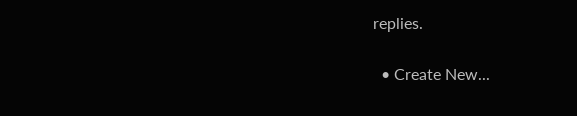replies.

  • Create New...